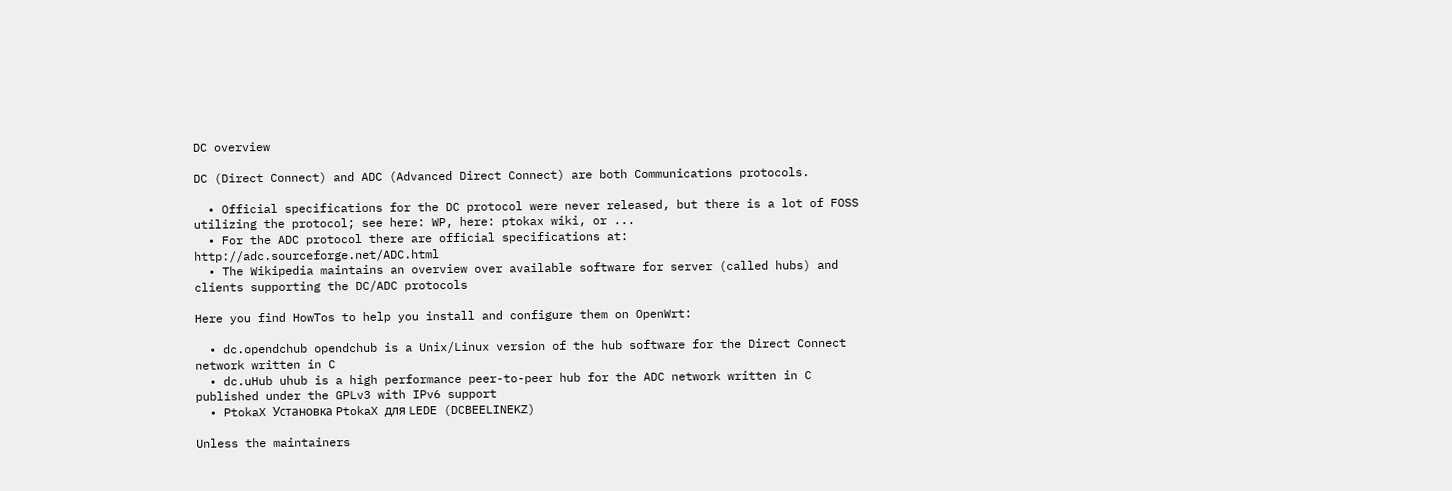DC overview

DC (Direct Connect) and ADC (Advanced Direct Connect) are both Communications protocols.

  • Official specifications for the DC protocol were never released, but there is a lot of FOSS utilizing the protocol; see here: WP, here: ptokax wiki, or ...
  • For the ADC protocol there are official specifications at: http://adc.sourceforge.net/ADC.html
  • The Wikipedia maintains an overview over available software for server (called hubs) and clients supporting the DC/ADC protocols

Here you find HowTos to help you install and configure them on OpenWrt:

  • dc.opendchub opendchub is a Unix/Linux version of the hub software for the Direct Connect network written in C
  • dc.uHub uhub is a high performance peer-to-peer hub for the ADC network written in C published under the GPLv3 with IPv6 support
  • PtokaX Установка PtokaX для LEDE (DCBEELINEKZ)

Unless the maintainers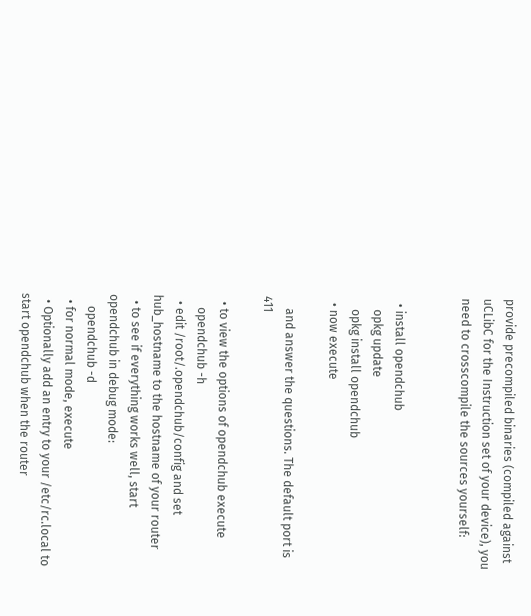provide precompiled binaries (compiled against uCLibC for the Instruction set of your device), you need to crosscompile the sources yourself:


  • install opendchub
    opkg update
    opkg install opendchub
  • now execute

    and answer the questions. The default port is 411

  • to view the options of opendchub execute
    opendchub -h
  • edit /root/.opendchub/config and set hub_hostname to the hostname of your router
  • to see if everything works well, start opendchub in debug mode:
    opendchub -d
  • for normal mode, execute
  • Optionally add an entry to your /etc/rc.local to start opendchub when the router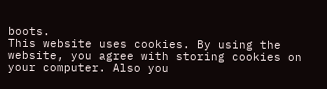boots.
This website uses cookies. By using the website, you agree with storing cookies on your computer. Also you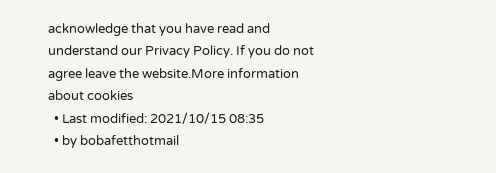acknowledge that you have read and understand our Privacy Policy. If you do not agree leave the website.More information about cookies
  • Last modified: 2021/10/15 08:35
  • by bobafetthotmail